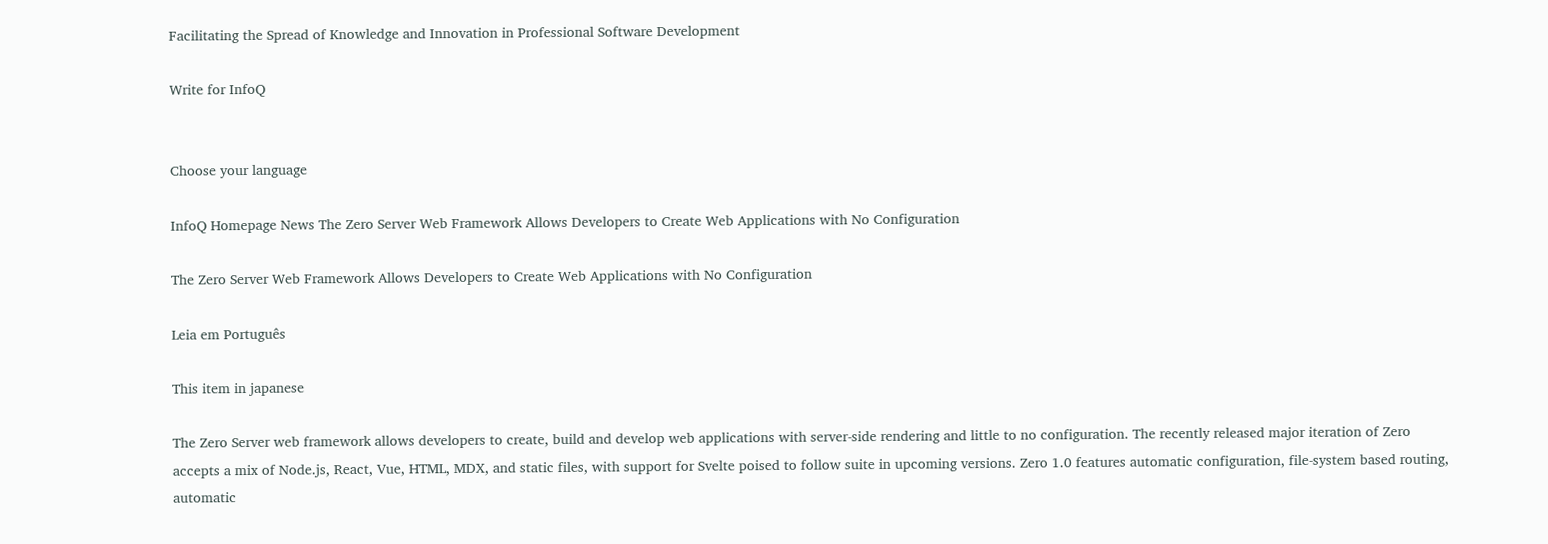Facilitating the Spread of Knowledge and Innovation in Professional Software Development

Write for InfoQ


Choose your language

InfoQ Homepage News The Zero Server Web Framework Allows Developers to Create Web Applications with No Configuration

The Zero Server Web Framework Allows Developers to Create Web Applications with No Configuration

Leia em Português

This item in japanese

The Zero Server web framework allows developers to create, build and develop web applications with server-side rendering and little to no configuration. The recently released major iteration of Zero accepts a mix of Node.js, React, Vue, HTML, MDX, and static files, with support for Svelte poised to follow suite in upcoming versions. Zero 1.0 features automatic configuration, file-system based routing, automatic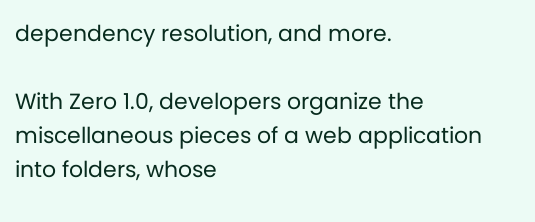dependency resolution, and more.

With Zero 1.0, developers organize the miscellaneous pieces of a web application into folders, whose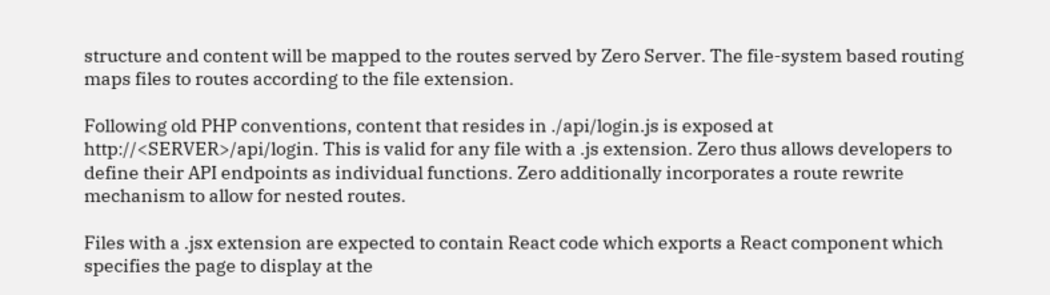structure and content will be mapped to the routes served by Zero Server. The file-system based routing maps files to routes according to the file extension.

Following old PHP conventions, content that resides in ./api/login.js is exposed at http://<SERVER>/api/login. This is valid for any file with a .js extension. Zero thus allows developers to define their API endpoints as individual functions. Zero additionally incorporates a route rewrite mechanism to allow for nested routes.

Files with a .jsx extension are expected to contain React code which exports a React component which specifies the page to display at the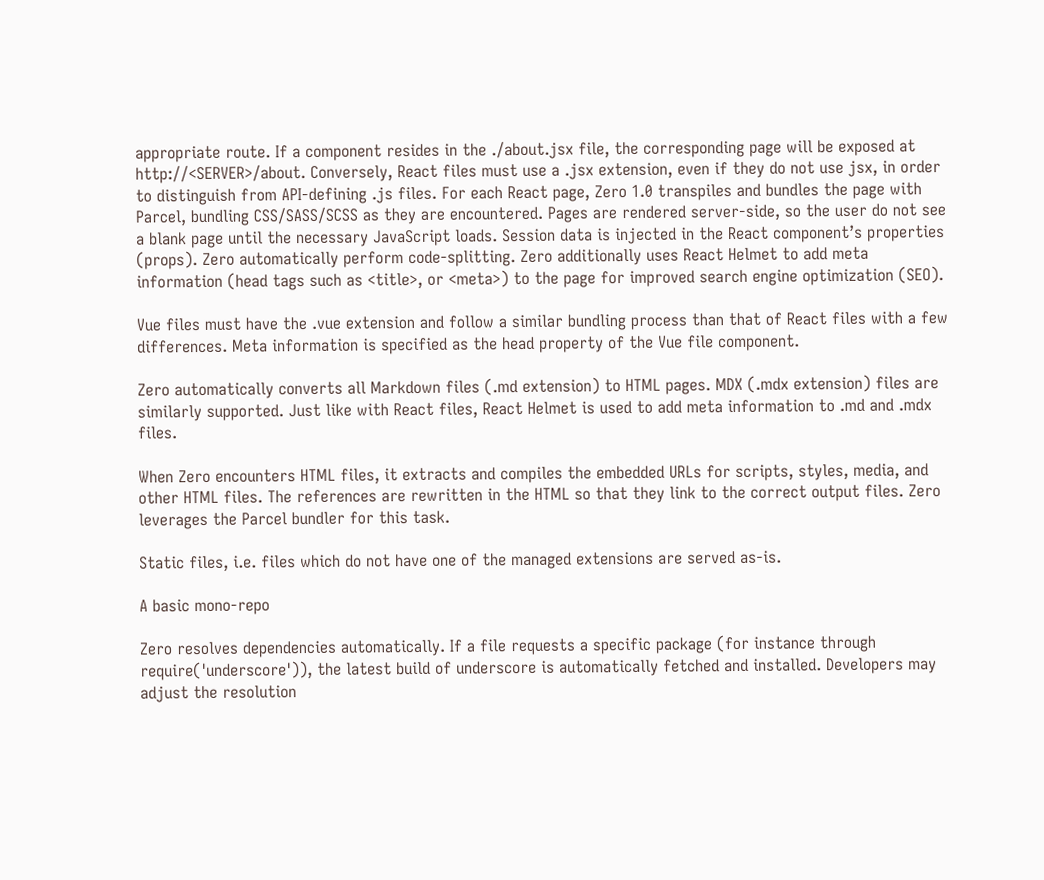appropriate route. If a component resides in the ./about.jsx file, the corresponding page will be exposed at http://<SERVER>/about. Conversely, React files must use a .jsx extension, even if they do not use jsx, in order to distinguish from API-defining .js files. For each React page, Zero 1.0 transpiles and bundles the page with Parcel, bundling CSS/SASS/SCSS as they are encountered. Pages are rendered server-side, so the user do not see a blank page until the necessary JavaScript loads. Session data is injected in the React component’s properties (props). Zero automatically perform code-splitting. Zero additionally uses React Helmet to add meta information (head tags such as <title>, or <meta>) to the page for improved search engine optimization (SEO).

Vue files must have the .vue extension and follow a similar bundling process than that of React files with a few differences. Meta information is specified as the head property of the Vue file component.

Zero automatically converts all Markdown files (.md extension) to HTML pages. MDX (.mdx extension) files are similarly supported. Just like with React files, React Helmet is used to add meta information to .md and .mdx files.

When Zero encounters HTML files, it extracts and compiles the embedded URLs for scripts, styles, media, and other HTML files. The references are rewritten in the HTML so that they link to the correct output files. Zero leverages the Parcel bundler for this task.

Static files, i.e. files which do not have one of the managed extensions are served as-is.

A basic mono-repo

Zero resolves dependencies automatically. If a file requests a specific package (for instance through require('underscore')), the latest build of underscore is automatically fetched and installed. Developers may adjust the resolution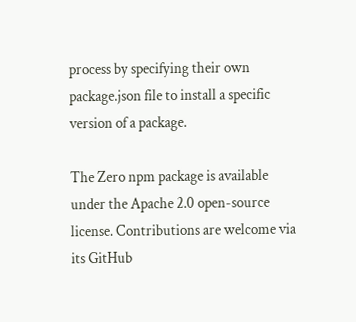process by specifying their own package.json file to install a specific version of a package.

The Zero npm package is available under the Apache 2.0 open-source license. Contributions are welcome via its GitHub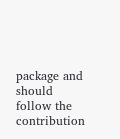package and should follow the contribution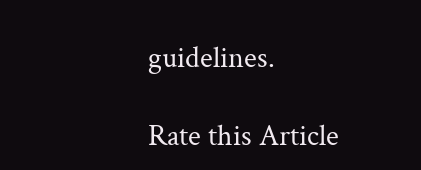guidelines.

Rate this Article